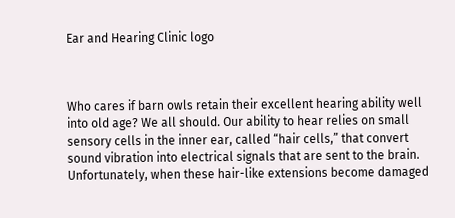Ear and Hearing Clinic logo



Who cares if barn owls retain their excellent hearing ability well into old age? We all should. Our ability to hear relies on small sensory cells in the inner ear, called “hair cells,” that convert sound vibration into electrical signals that are sent to the brain. Unfortunately, when these hair-like extensions become damaged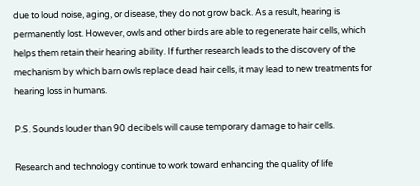due to loud noise, aging, or disease, they do not grow back. As a result, hearing is permanently lost. However, owls and other birds are able to regenerate hair cells, which helps them retain their hearing ability. If further research leads to the discovery of the mechanism by which barn owls replace dead hair cells, it may lead to new treatments for hearing loss in humans.

P.S. Sounds louder than 90 decibels will cause temporary damage to hair cells.

Research and technology continue to work toward enhancing the quality of life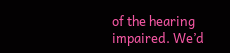of the hearing impaired. We’d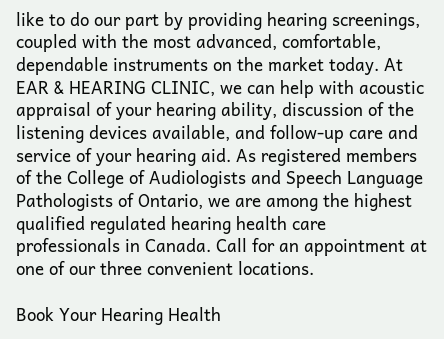like to do our part by providing hearing screenings, coupled with the most advanced, comfortable, dependable instruments on the market today. At EAR & HEARING CLINIC, we can help with acoustic appraisal of your hearing ability, discussion of the listening devices available, and follow-up care and service of your hearing aid. As registered members of the College of Audiologists and Speech Language Pathologists of Ontario, we are among the highest qualified regulated hearing health care professionals in Canada. Call for an appointment at one of our three convenient locations.

Book Your Hearing Health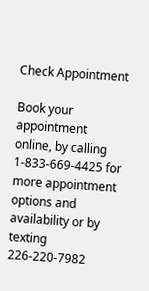Check Appointment

Book your appointment online, by calling 1-833-669-4425 for more appointment options and availability or by texting 226-220-7982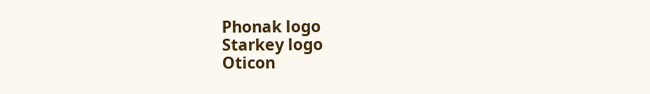Phonak logo
Starkey logo
Oticon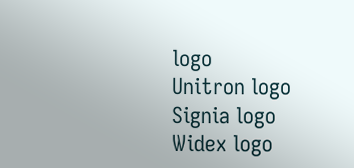logo
Unitron logo
Signia logo
Widex logo